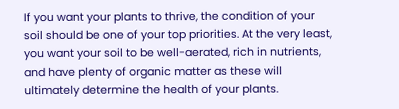If you want your plants to thrive, the condition of your soil should be one of your top priorities. At the very least, you want your soil to be well-aerated, rich in nutrients, and have plenty of organic matter as these will ultimately determine the health of your plants.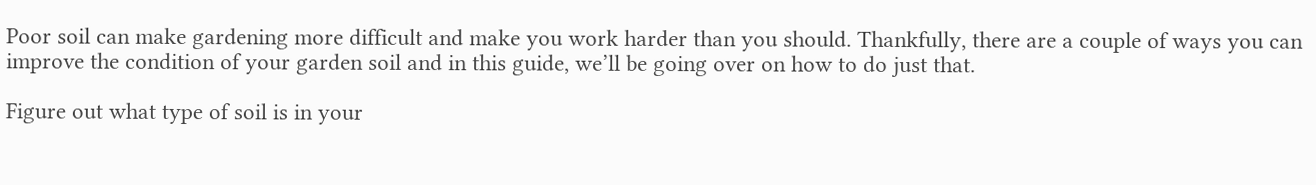Poor soil can make gardening more difficult and make you work harder than you should. Thankfully, there are a couple of ways you can improve the condition of your garden soil and in this guide, we’ll be going over on how to do just that.

Figure out what type of soil is in your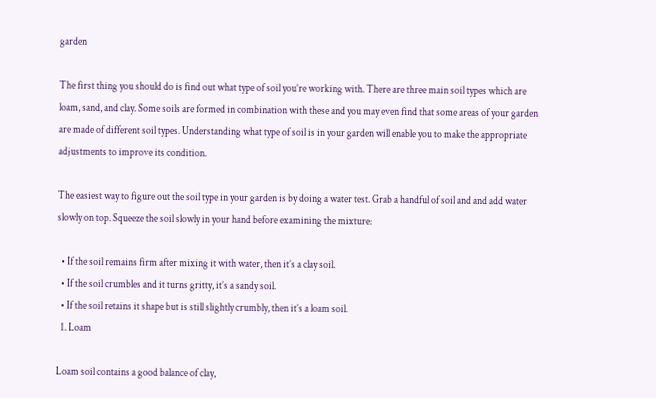garden

The first thing you should do is find out what type of soil you’re working with. There are three main soil types which are loam, sand, and clay. Some soils are formed in combination with these and you may even find that some areas of your garden are made of different soil types. Understanding what type of soil is in your garden will enable you to make the appropriate adjustments to improve its condition.

The easiest way to figure out the soil type in your garden is by doing a water test. Grab a handful of soil and and add water slowly on top. Squeeze the soil slowly in your hand before examining the mixture:

  • If the soil remains firm after mixing it with water, then it’s a clay soil.
  • If the soil crumbles and it turns gritty, it’s a sandy soil.
  • If the soil retains it shape but is still slightly crumbly, then it’s a loam soil.
  1. Loam

Loam soil contains a good balance of clay,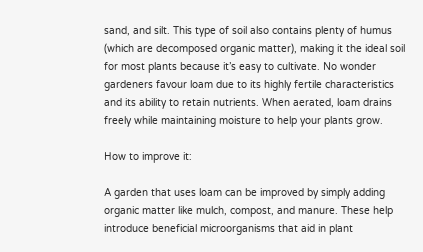sand, and silt. This type of soil also contains plenty of humus (which are decomposed organic matter), making it the ideal soil for most plants because it’s easy to cultivate. No wonder gardeners favour loam due to its highly fertile characteristics and its ability to retain nutrients. When aerated, loam drains freely while maintaining moisture to help your plants grow.

How to improve it:

A garden that uses loam can be improved by simply adding organic matter like mulch, compost, and manure. These help introduce beneficial microorganisms that aid in plant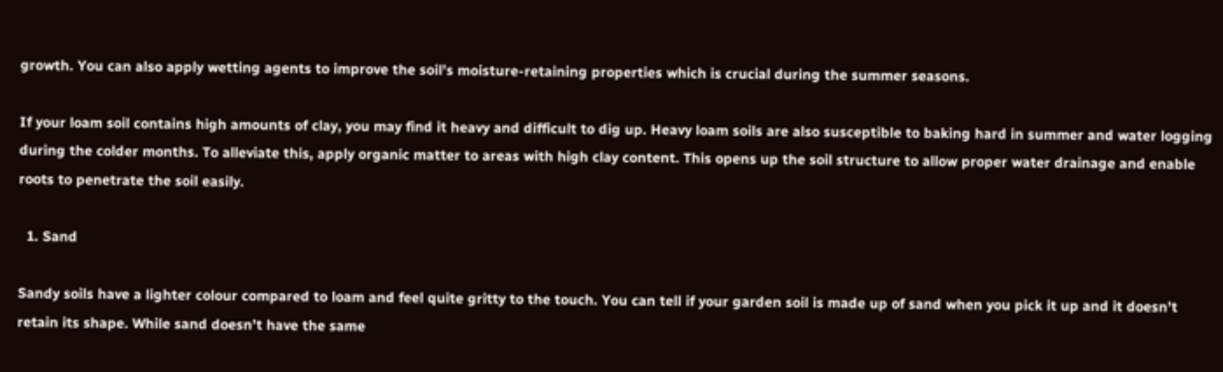growth. You can also apply wetting agents to improve the soil’s moisture-retaining properties which is crucial during the summer seasons.

If your loam soil contains high amounts of clay, you may find it heavy and difficult to dig up. Heavy loam soils are also susceptible to baking hard in summer and water logging during the colder months. To alleviate this, apply organic matter to areas with high clay content. This opens up the soil structure to allow proper water drainage and enable roots to penetrate the soil easily.

  1. Sand

Sandy soils have a lighter colour compared to loam and feel quite gritty to the touch. You can tell if your garden soil is made up of sand when you pick it up and it doesn’t retain its shape. While sand doesn’t have the same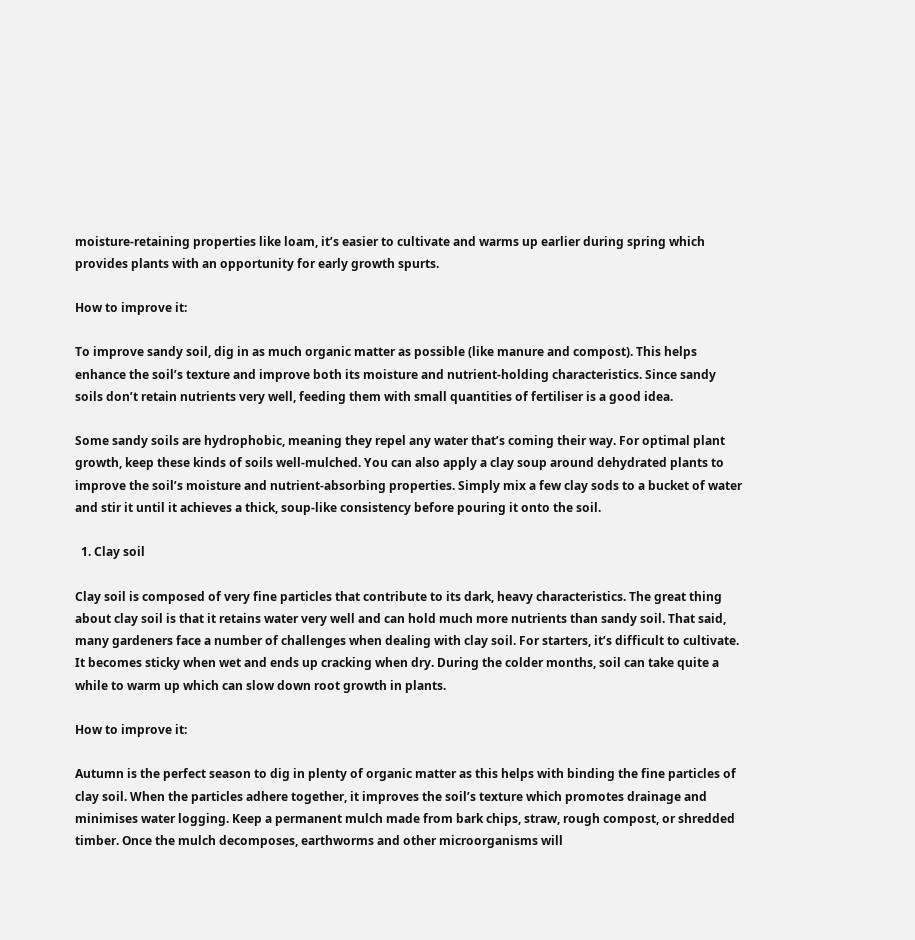moisture-retaining properties like loam, it’s easier to cultivate and warms up earlier during spring which provides plants with an opportunity for early growth spurts.

How to improve it:

To improve sandy soil, dig in as much organic matter as possible (like manure and compost). This helps enhance the soil’s texture and improve both its moisture and nutrient-holding characteristics. Since sandy soils don’t retain nutrients very well, feeding them with small quantities of fertiliser is a good idea.

Some sandy soils are hydrophobic, meaning they repel any water that’s coming their way. For optimal plant growth, keep these kinds of soils well-mulched. You can also apply a clay soup around dehydrated plants to improve the soil’s moisture and nutrient-absorbing properties. Simply mix a few clay sods to a bucket of water and stir it until it achieves a thick, soup-like consistency before pouring it onto the soil.

  1. Clay soil

Clay soil is composed of very fine particles that contribute to its dark, heavy characteristics. The great thing about clay soil is that it retains water very well and can hold much more nutrients than sandy soil. That said, many gardeners face a number of challenges when dealing with clay soil. For starters, it’s difficult to cultivate. It becomes sticky when wet and ends up cracking when dry. During the colder months, soil can take quite a while to warm up which can slow down root growth in plants.

How to improve it:

Autumn is the perfect season to dig in plenty of organic matter as this helps with binding the fine particles of clay soil. When the particles adhere together, it improves the soil’s texture which promotes drainage and minimises water logging. Keep a permanent mulch made from bark chips, straw, rough compost, or shredded timber. Once the mulch decomposes, earthworms and other microorganisms will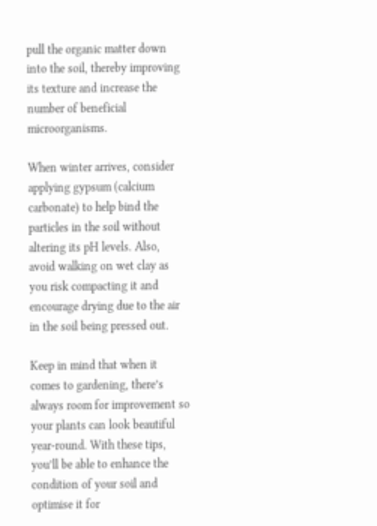pull the organic matter down into the soil, thereby improving its texture and increase the number of beneficial microorganisms.

When winter arrives, consider applying gypsum (calcium carbonate) to help bind the particles in the soil without altering its pH levels. Also, avoid walking on wet clay as you risk compacting it and encourage drying due to the air in the soil being pressed out.

Keep in mind that when it comes to gardening, there’s always room for improvement so your plants can look beautiful year-round. With these tips, you’ll be able to enhance the condition of your soil and optimise it for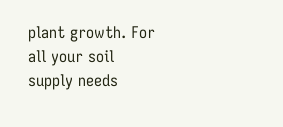plant growth. For all your soil supply needs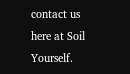contact us here at Soil Yourself.